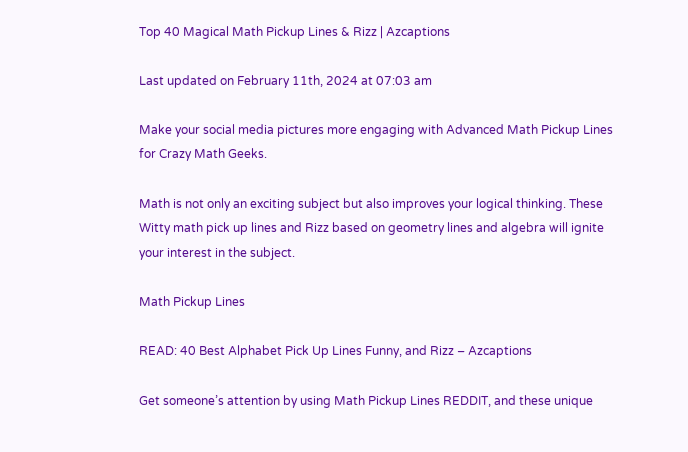Top 40 Magical Math Pickup Lines & Rizz | Azcaptions

Last updated on February 11th, 2024 at 07:03 am

Make your social media pictures more engaging with Advanced Math Pickup Lines for Crazy Math Geeks.

Math is not only an exciting subject but also improves your logical thinking. These Witty math pick up lines and Rizz based on geometry lines and algebra will ignite your interest in the subject.

Math Pickup Lines

READ: 40 Best Alphabet Pick Up Lines Funny, and Rizz – Azcaptions

Get someone’s attention by using Math Pickup Lines REDDIT, and these unique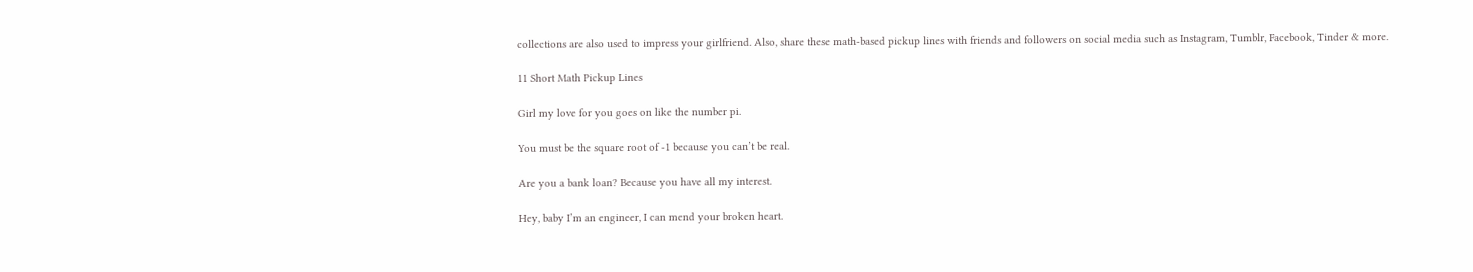collections are also used to impress your girlfriend. Also, share these math-based pickup lines with friends and followers on social media such as Instagram, Tumblr, Facebook, Tinder & more.

11 Short Math Pickup Lines

Girl my love for you goes on like the number pi.

You must be the square root of -1 because you can’t be real.

Are you a bank loan? Because you have all my interest.

Hey, baby I’m an engineer, I can mend your broken heart.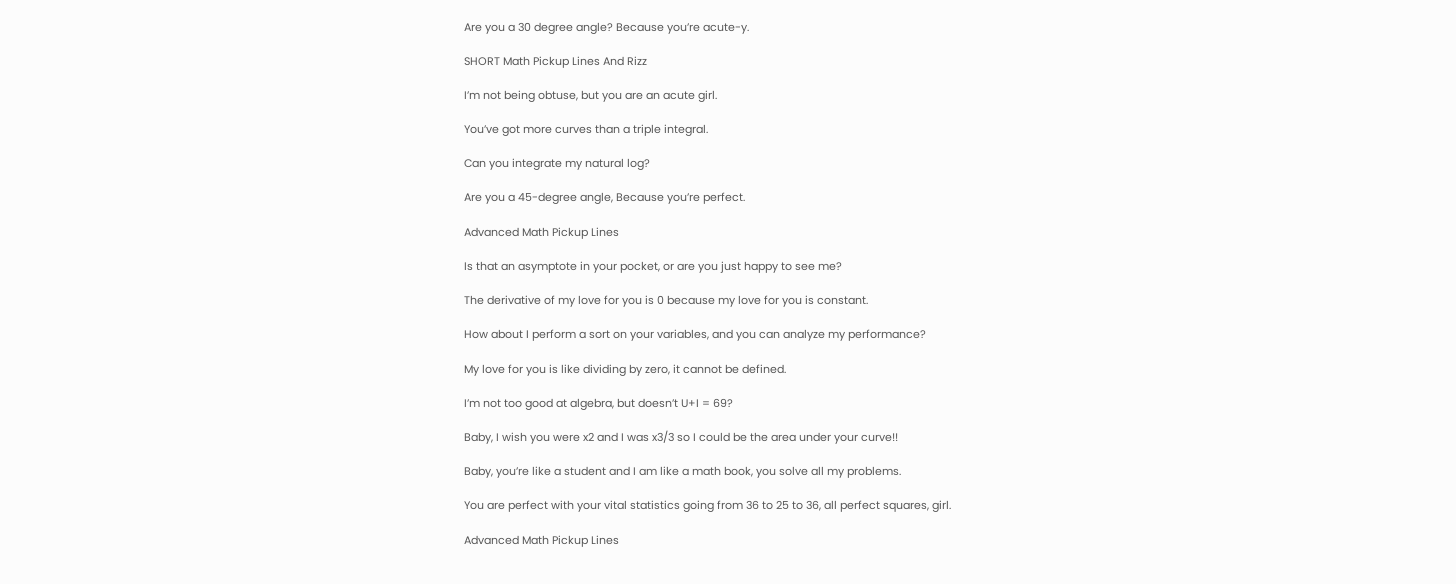Are you a 30 degree angle? Because you’re acute-y.

SHORT Math Pickup Lines And Rizz

I’m not being obtuse, but you are an acute girl.

You’ve got more curves than a triple integral.

Can you integrate my natural log?

Are you a 45-degree angle, Because you’re perfect.

Advanced Math Pickup Lines

Is that an asymptote in your pocket, or are you just happy to see me?

The derivative of my love for you is 0 because my love for you is constant.

How about I perform a sort on your variables, and you can analyze my performance?

My love for you is like dividing by zero, it cannot be defined.

I’m not too good at algebra, but doesn’t U+I = 69?

Baby, I wish you were x2 and I was x3/3 so I could be the area under your curve!!

Baby, you’re like a student and I am like a math book, you solve all my problems.

You are perfect with your vital statistics going from 36 to 25 to 36, all perfect squares, girl.

Advanced Math Pickup Lines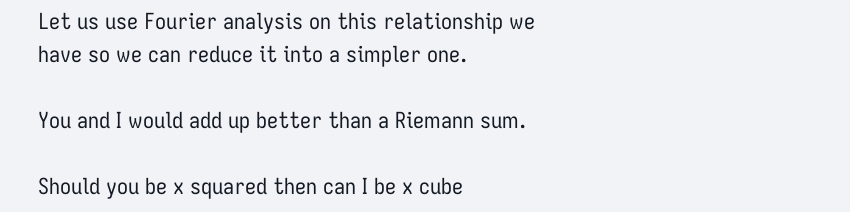Let us use Fourier analysis on this relationship we have so we can reduce it into a simpler one.

You and I would add up better than a Riemann sum.

Should you be x squared then can I be x cube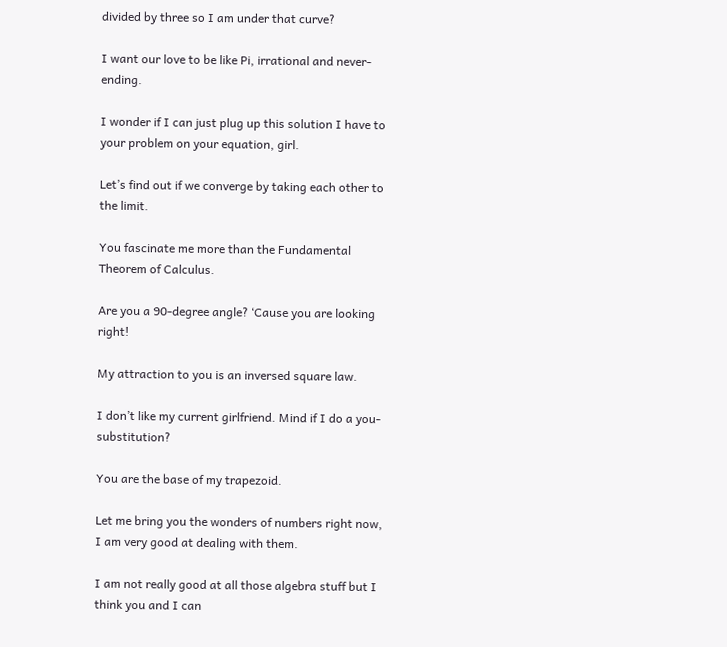divided by three so I am under that curve?

I want our love to be like Pi, irrational and never-ending.

I wonder if I can just plug up this solution I have to your problem on your equation, girl.

Let’s find out if we converge by taking each other to the limit.

You fascinate me more than the Fundamental Theorem of Calculus.

Are you a 90-degree angle? ‘Cause you are looking right!

My attraction to you is an inversed square law.

I don’t like my current girlfriend. Mind if I do a you-substitution?

You are the base of my trapezoid.

Let me bring you the wonders of numbers right now, I am very good at dealing with them.

I am not really good at all those algebra stuff but I think you and I can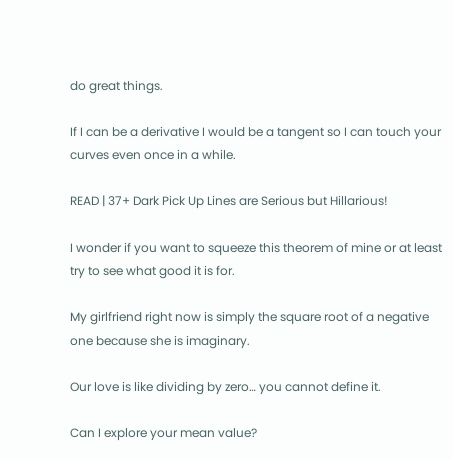do great things.

If I can be a derivative I would be a tangent so I can touch your curves even once in a while.

READ | 37+ Dark Pick Up Lines are Serious but Hillarious!

I wonder if you want to squeeze this theorem of mine or at least try to see what good it is for.

My girlfriend right now is simply the square root of a negative one because she is imaginary.

Our love is like dividing by zero… you cannot define it.

Can I explore your mean value?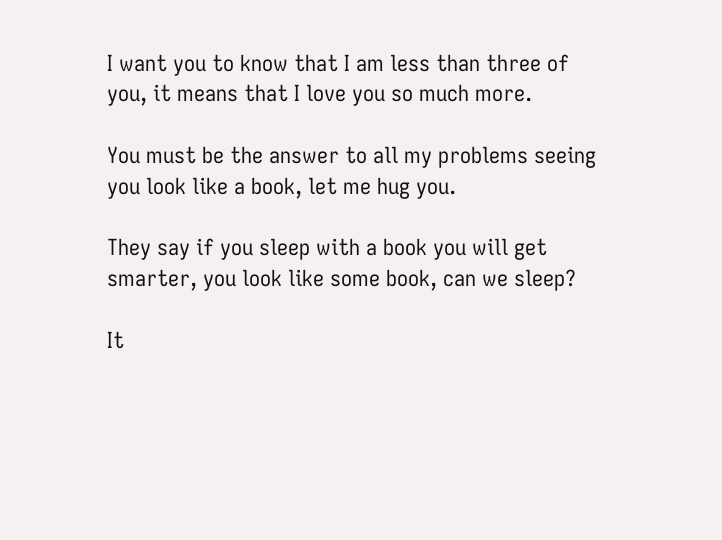I want you to know that I am less than three of you, it means that I love you so much more.

You must be the answer to all my problems seeing you look like a book, let me hug you.

They say if you sleep with a book you will get smarter, you look like some book, can we sleep?

It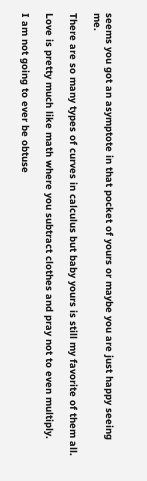seems you got an asymptote in that pocket of yours or maybe you are just happy seeing me.

There are so many types of curves in calculus but baby yours is still my favorite of them all.

Love is pretty much like math where you subtract clothes and pray not to even multiply.

I am not going to ever be obtuse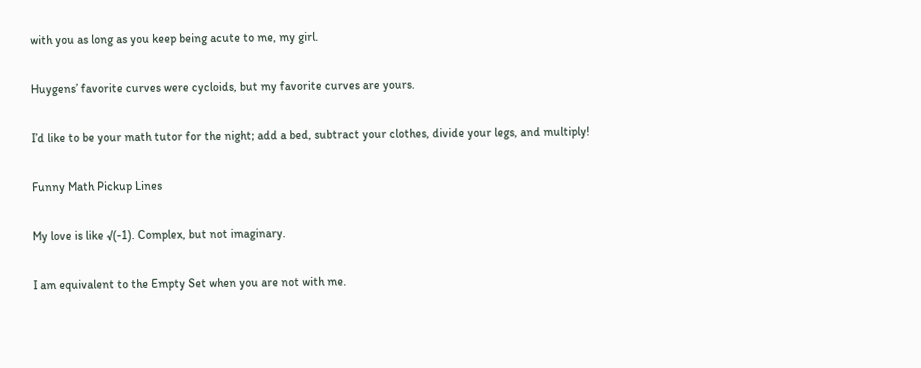with you as long as you keep being acute to me, my girl.

Huygens’ favorite curves were cycloids, but my favorite curves are yours.

I’d like to be your math tutor for the night; add a bed, subtract your clothes, divide your legs, and multiply!

Funny Math Pickup Lines

My love is like √(-1). Complex, but not imaginary.

I am equivalent to the Empty Set when you are not with me.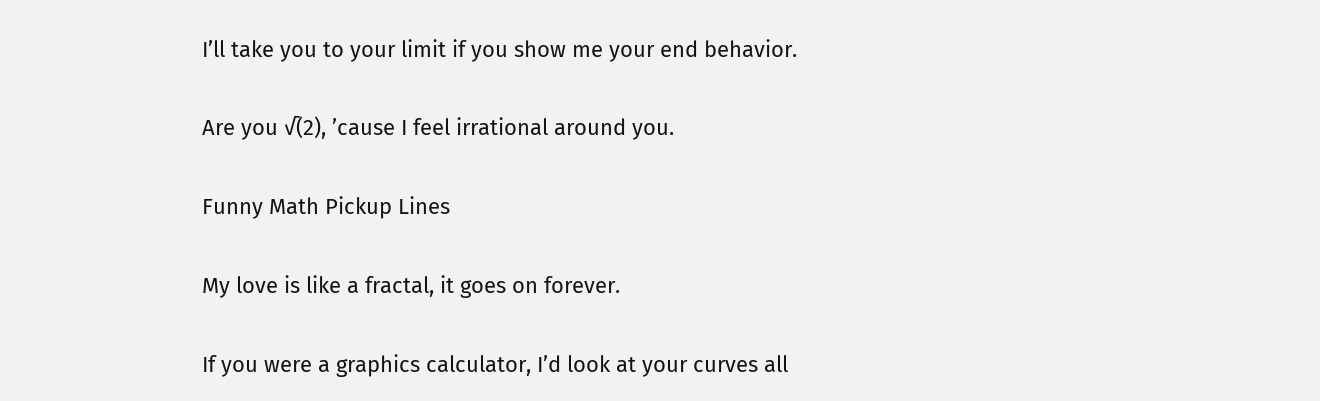I’ll take you to your limit if you show me your end behavior.

Are you √(2), ’cause I feel irrational around you.

Funny Math Pickup Lines

My love is like a fractal, it goes on forever.

If you were a graphics calculator, I’d look at your curves all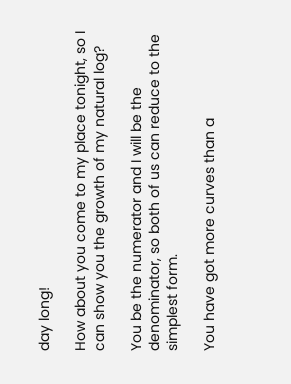day long!

How about you come to my place tonight, so I can show you the growth of my natural log?

You be the numerator and I will be the denominator, so both of us can reduce to the simplest form.

You have got more curves than a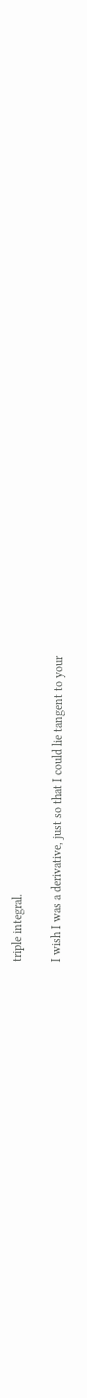triple integral.

I wish I was a derivative, just so that I could lie tangent to your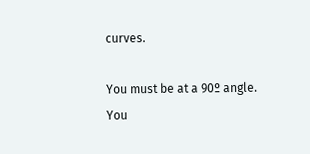curves.

You must be at a 90º angle. You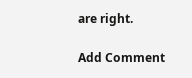are right.

Add Comment